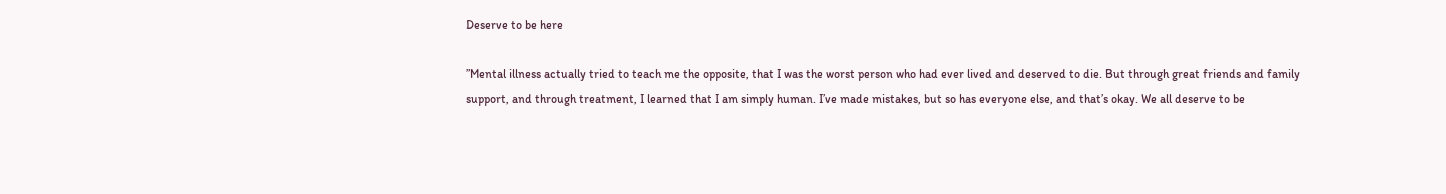Deserve to be here

”Mental illness actually tried to teach me the opposite, that I was the worst person who had ever lived and deserved to die. But through great friends and family support, and through treatment, I learned that I am simply human. I’ve made mistakes, but so has everyone else, and that’s okay. We all deserve to be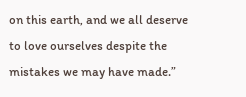on this earth, and we all deserve to love ourselves despite the mistakes we may have made.”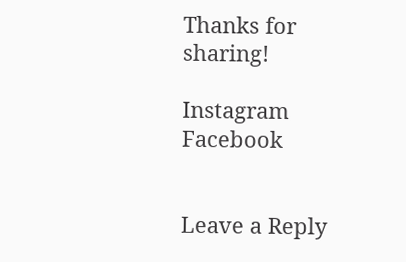Thanks for sharing!

Instagram      Facebook


Leave a Reply